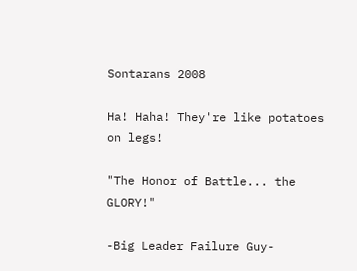Sontarans 2008

Ha! Haha! They're like potatoes on legs!

"The Honor of Battle... the GLORY!"

-Big Leader Failure Guy-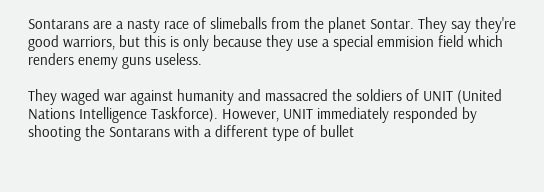Sontarans are a nasty race of slimeballs from the planet Sontar. They say they're good warriors, but this is only because they use a special emmision field which renders enemy guns useless.

They waged war against humanity and massacred the soldiers of UNIT (United Nations Intelligence Taskforce). However, UNIT immediately responded by shooting the Sontarans with a different type of bullet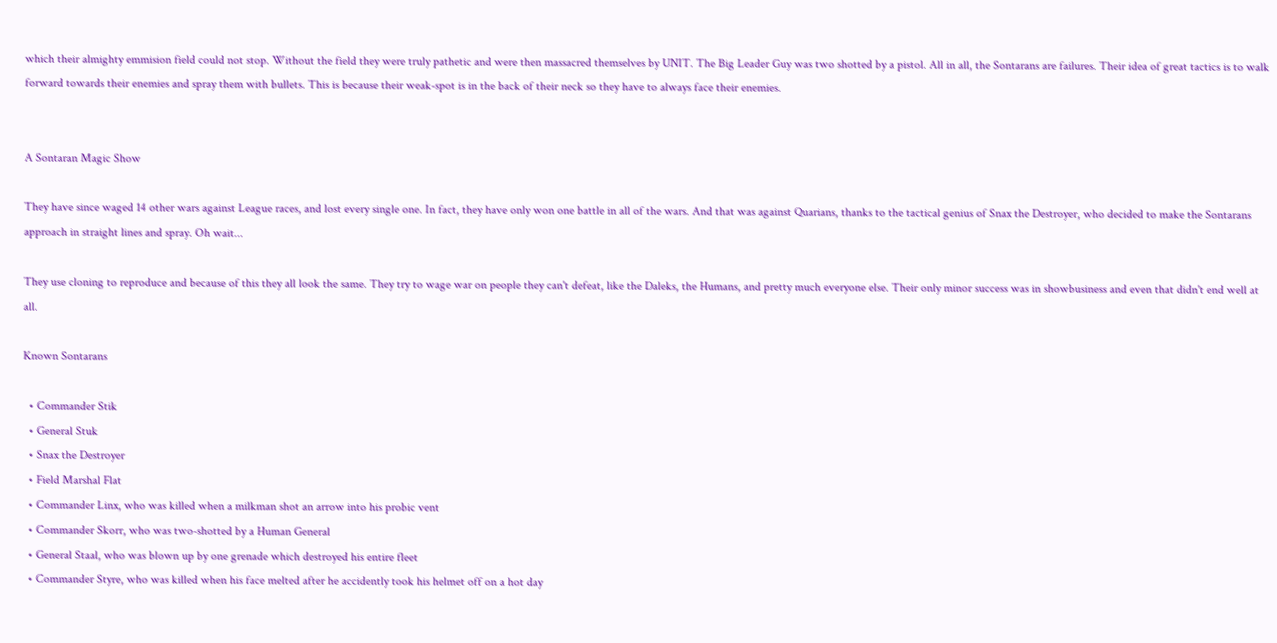which their almighty emmision field could not stop. Without the field they were truly pathetic and were then massacred themselves by UNIT. The Big Leader Guy was two shotted by a pistol. All in all, the Sontarans are failures. Their idea of great tactics is to walk forward towards their enemies and spray them with bullets. This is because their weak-spot is in the back of their neck so they have to always face their enemies.


A Sontaran Magic Show

They have since waged 14 other wars against League races, and lost every single one. In fact, they have only won one battle in all of the wars. And that was against Quarians, thanks to the tactical genius of Snax the Destroyer, who decided to make the Sontarans approach in straight lines and spray. Oh wait...

They use cloning to reproduce and because of this they all look the same. They try to wage war on people they can't defeat, like the Daleks, the Humans, and pretty much everyone else. Their only minor success was in showbusiness and even that didn't end well at all.

Known Sontarans

  • Commander Stik
  • General Stuk
  • Snax the Destroyer
  • Field Marshal Flat
  • Commander Linx, who was killed when a milkman shot an arrow into his probic vent
  • Commander Skorr, who was two-shotted by a Human General
  • General Staal, who was blown up by one grenade which destroyed his entire fleet
  • Commander Styre, who was killed when his face melted after he accidently took his helmet off on a hot day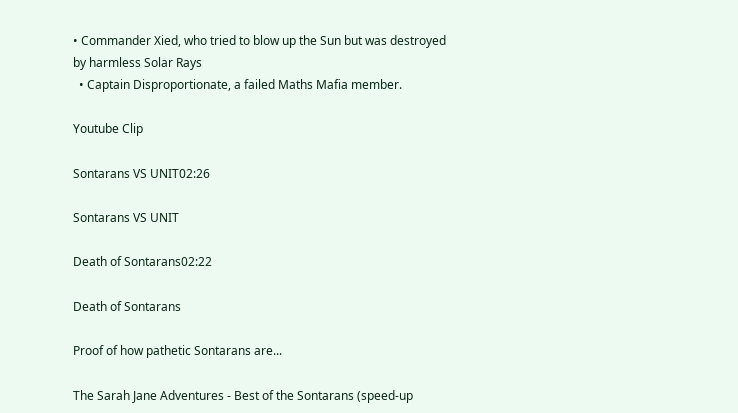• Commander Xied, who tried to blow up the Sun but was destroyed by harmless Solar Rays
  • Captain Disproportionate, a failed Maths Mafia member.

Youtube Clip

Sontarans VS UNIT02:26

Sontarans VS UNIT

Death of Sontarans02:22

Death of Sontarans

Proof of how pathetic Sontarans are...

The Sarah Jane Adventures - Best of the Sontarans (speed-up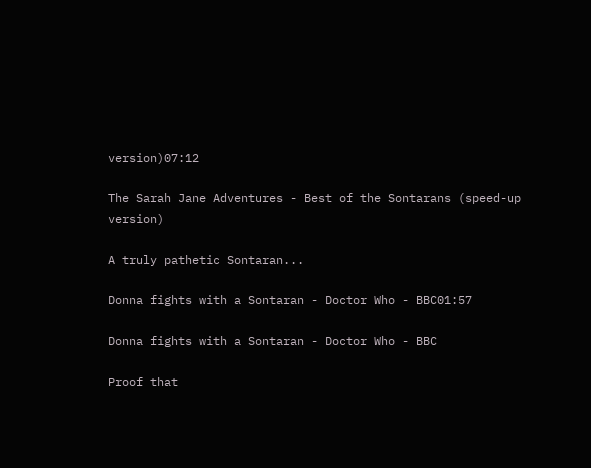version)07:12

The Sarah Jane Adventures - Best of the Sontarans (speed-up version)

A truly pathetic Sontaran...

Donna fights with a Sontaran - Doctor Who - BBC01:57

Donna fights with a Sontaran - Doctor Who - BBC

Proof that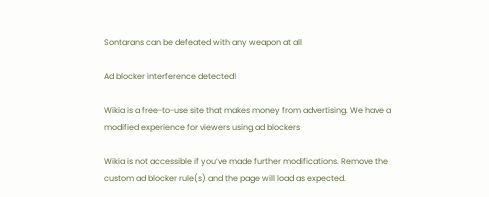Sontarans can be defeated with any weapon at all

Ad blocker interference detected!

Wikia is a free-to-use site that makes money from advertising. We have a modified experience for viewers using ad blockers

Wikia is not accessible if you’ve made further modifications. Remove the custom ad blocker rule(s) and the page will load as expected.